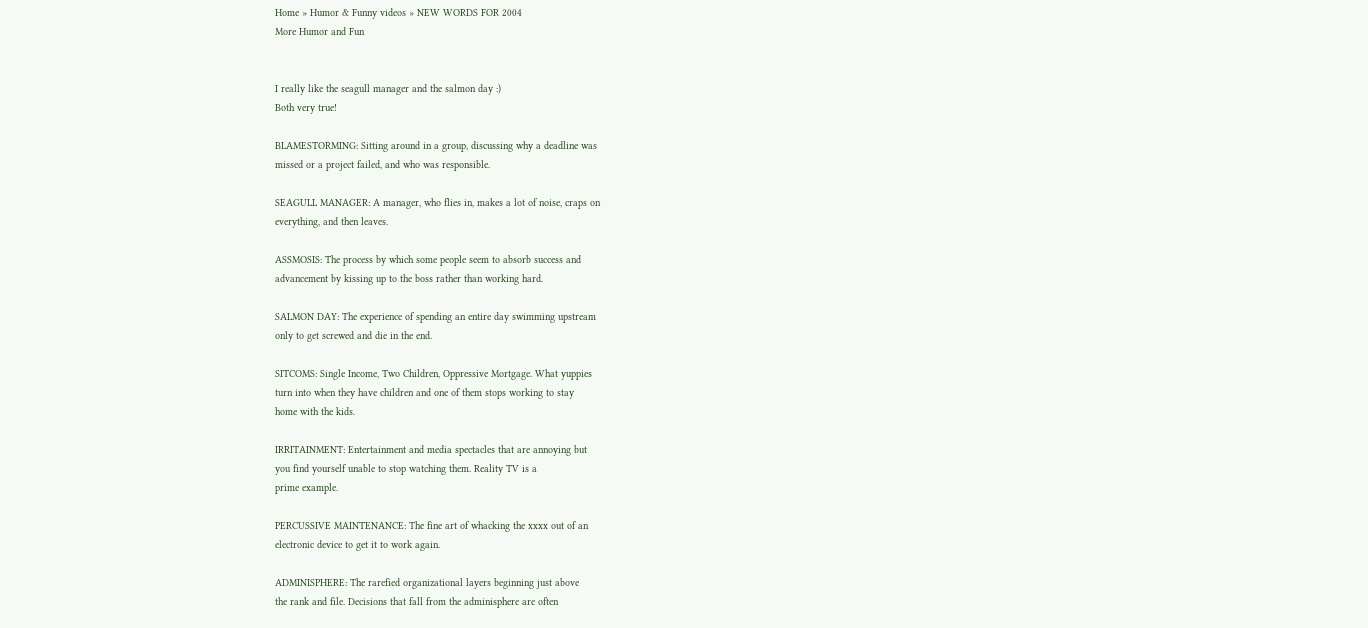Home » Humor & Funny videos » NEW WORDS FOR 2004
More Humor and Fun


I really like the seagull manager and the salmon day :)
Both very true!

BLAMESTORMING: Sitting around in a group, discussing why a deadline was
missed or a project failed, and who was responsible.

SEAGULL MANAGER: A manager, who flies in, makes a lot of noise, craps on
everything, and then leaves.

ASSMOSIS: The process by which some people seem to absorb success and
advancement by kissing up to the boss rather than working hard.

SALMON DAY: The experience of spending an entire day swimming upstream
only to get screwed and die in the end.

SITCOMS: Single Income, Two Children, Oppressive Mortgage. What yuppies
turn into when they have children and one of them stops working to stay
home with the kids.

IRRITAINMENT: Entertainment and media spectacles that are annoying but
you find yourself unable to stop watching them. Reality TV is a
prime example.

PERCUSSIVE MAINTENANCE: The fine art of whacking the xxxx out of an
electronic device to get it to work again.

ADMINISPHERE: The rarefied organizational layers beginning just above
the rank and file. Decisions that fall from the adminisphere are often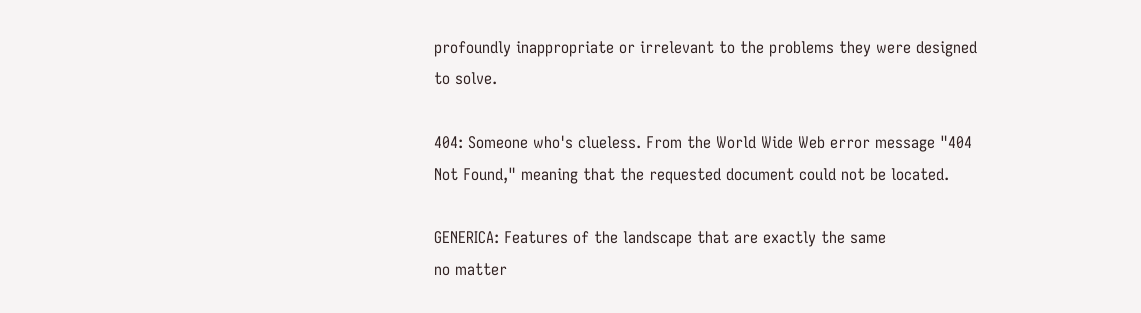profoundly inappropriate or irrelevant to the problems they were designed
to solve.

404: Someone who's clueless. From the World Wide Web error message "404
Not Found," meaning that the requested document could not be located.

GENERICA: Features of the landscape that are exactly the same
no matter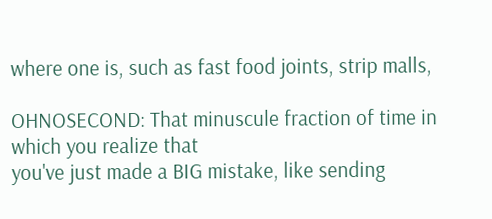where one is, such as fast food joints, strip malls,

OHNOSECOND: That minuscule fraction of time in which you realize that
you've just made a BIG mistake, like sending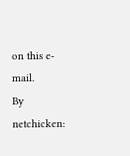on this e-mail.
By netchicken: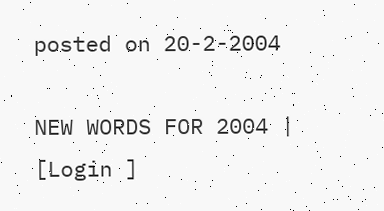posted on 20-2-2004

NEW WORDS FOR 2004 | [Login ]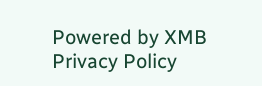Powered by XMB
Privacy Policy